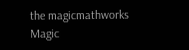the magicmathworks
Magic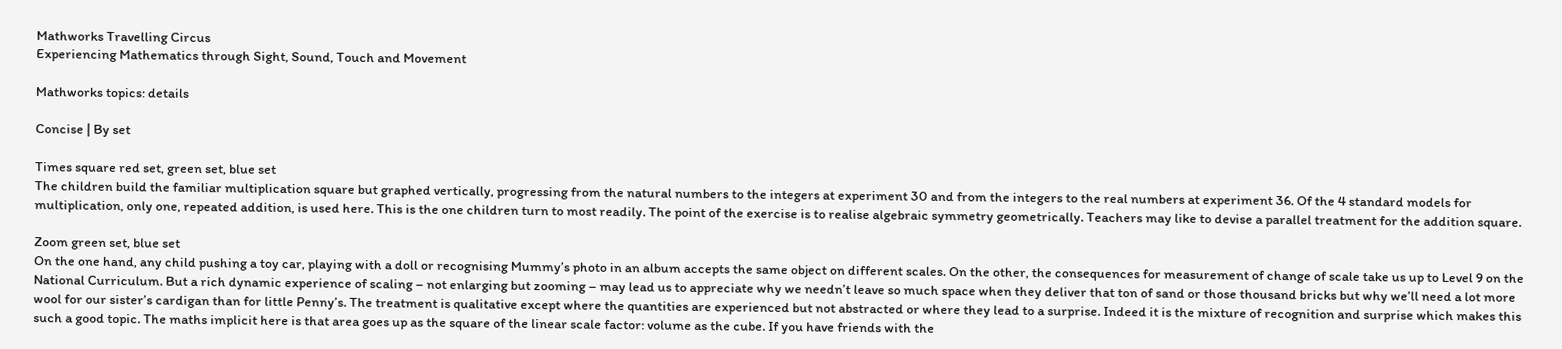Mathworks Travelling Circus
Experiencing Mathematics through Sight, Sound, Touch and Movement

Mathworks topics: details

Concise | By set

Times square red set, green set, blue set
The children build the familiar multiplication square but graphed vertically, progressing from the natural numbers to the integers at experiment 30 and from the integers to the real numbers at experiment 36. Of the 4 standard models for multiplication, only one, repeated addition, is used here. This is the one children turn to most readily. The point of the exercise is to realise algebraic symmetry geometrically. Teachers may like to devise a parallel treatment for the addition square.

Zoom green set, blue set
On the one hand, any child pushing a toy car, playing with a doll or recognising Mummy’s photo in an album accepts the same object on different scales. On the other, the consequences for measurement of change of scale take us up to Level 9 on the National Curriculum. But a rich dynamic experience of scaling – not enlarging but zooming – may lead us to appreciate why we needn’t leave so much space when they deliver that ton of sand or those thousand bricks but why we’ll need a lot more wool for our sister’s cardigan than for little Penny’s. The treatment is qualitative except where the quantities are experienced but not abstracted or where they lead to a surprise. Indeed it is the mixture of recognition and surprise which makes this such a good topic. The maths implicit here is that area goes up as the square of the linear scale factor: volume as the cube. If you have friends with the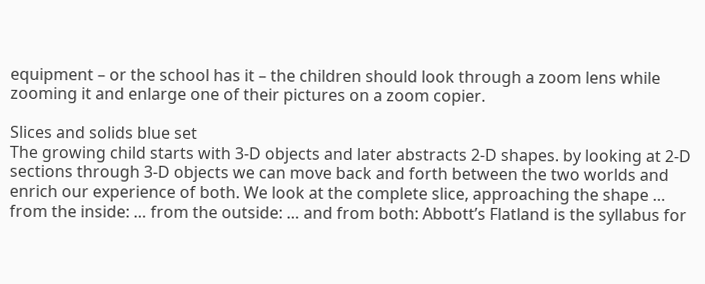equipment – or the school has it – the children should look through a zoom lens while zooming it and enlarge one of their pictures on a zoom copier.

Slices and solids blue set
The growing child starts with 3-D objects and later abstracts 2-D shapes. by looking at 2-D sections through 3-D objects we can move back and forth between the two worlds and enrich our experience of both. We look at the complete slice, approaching the shape … from the inside: … from the outside: … and from both: Abbott’s Flatland is the syllabus for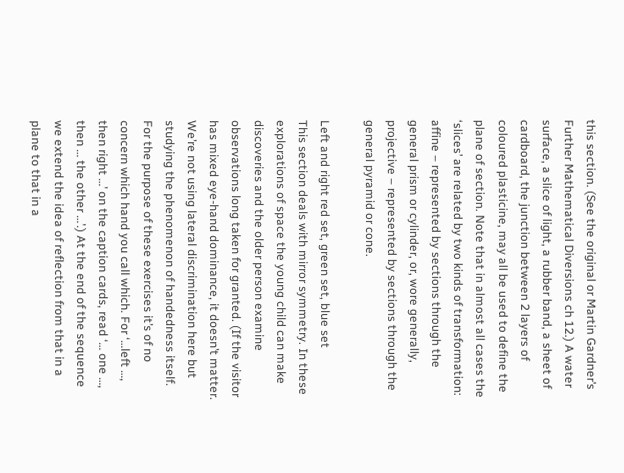this section. (See the original or Martin Gardner’s Further Mathematical Diversions ch 12.) A water surface, a slice of light, a rubber band, a sheet of cardboard, the junction between 2 layers of coloured plasticine, may all be used to define the plane of section. Note that in almost all cases the ‘slices’ are related by two kinds of transformation: affine – represented by sections through the general prism or cylinder, or, wore generally, projective – represented by sections through the general pyramid or cone.

Left and right red set, green set, blue set
This section deals with mirror symmetry. In these explorations of space the young child can make discoveries and the older person examine observations long taken for granted. (If the visitor has mixed eye-hand dominance, it doesn’t matter. We’re not using lateral discrimination here but studying the phenomenon of handedness itself. For the purpose of these exercises it’s of no concern which hand you call which. For ‘…left …, then right …’ on the caption cards, read ‘… one …, then … the other …’.) At the end of the sequence we extend the idea of reflection from that in a plane to that in a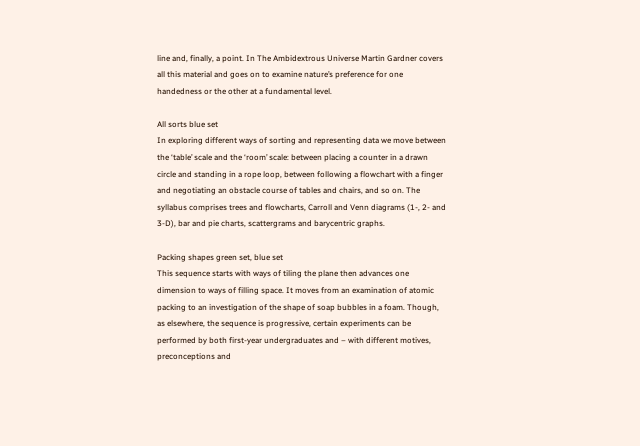line and, finally, a point. In The Ambidextrous Universe Martin Gardner covers all this material and goes on to examine nature’s preference for one handedness or the other at a fundamental level.

All sorts blue set
In exploring different ways of sorting and representing data we move between the ‘table’ scale and the ‘room’ scale: between placing a counter in a drawn circle and standing in a rope loop, between following a flowchart with a finger and negotiating an obstacle course of tables and chairs, and so on. The syllabus comprises trees and flowcharts, Carroll and Venn diagrams (1-, 2- and 3-D), bar and pie charts, scattergrams and barycentric graphs.

Packing shapes green set, blue set
This sequence starts with ways of tiling the plane then advances one dimension to ways of filling space. It moves from an examination of atomic packing to an investigation of the shape of soap bubbles in a foam. Though, as elsewhere, the sequence is progressive, certain experiments can be performed by both first-year undergraduates and – with different motives, preconceptions and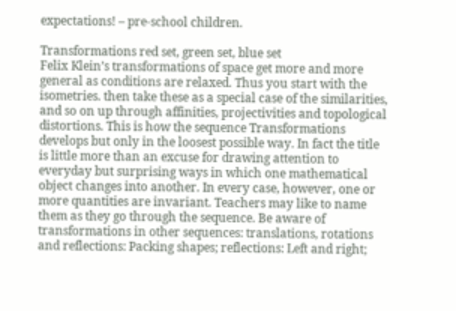expectations! – pre-school children.

Transformations red set, green set, blue set
Felix Klein’s transformations of space get more and more general as conditions are relaxed. Thus you start with the isometries. then take these as a special case of the similarities, and so on up through affinities, projectivities and topological distortions. This is how the sequence Transformations develops but only in the loosest possible way. In fact the title is little more than an excuse for drawing attention to everyday but surprising ways in which one mathematical object changes into another. In every case, however, one or more quantities are invariant. Teachers may like to name them as they go through the sequence. Be aware of transformations in other sequences: translations, rotations and reflections: Packing shapes; reflections: Left and right;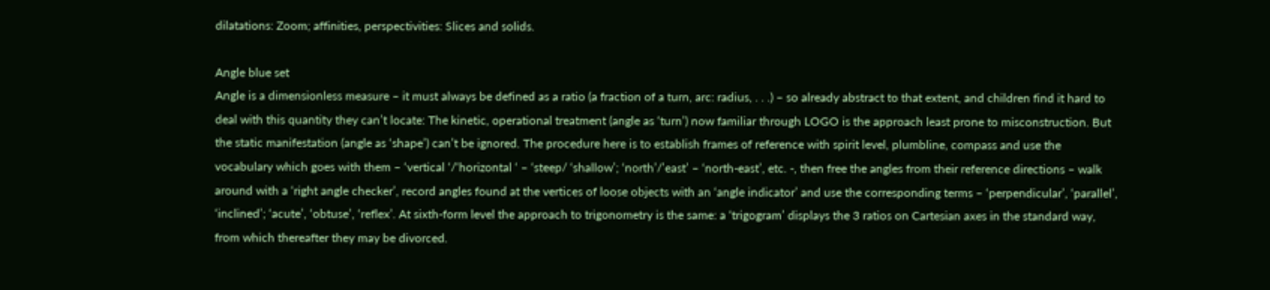dilatations: Zoom; affinities, perspectivities: Slices and solids.

Angle blue set
Angle is a dimensionless measure – it must always be defined as a ratio (a fraction of a turn, arc: radius, . . .) – so already abstract to that extent, and children find it hard to deal with this quantity they can’t locate: The kinetic, operational treatment (angle as ‘turn’) now familiar through LOGO is the approach least prone to misconstruction. But the static manifestation (angle as ‘shape’) can’t be ignored. The procedure here is to establish frames of reference with spirit level, plumbline, compass and use the vocabulary which goes with them – ‘vertical ‘/‘horizontal ‘ – ‘steep/ ‘shallow’; ‘north’/’east’ – ‘north-east’, etc. -, then free the angles from their reference directions – walk around with a ‘right angle checker’, record angles found at the vertices of loose objects with an ‘angle indicator’ and use the corresponding terms – ‘perpendicular’, ‘parallel’, ‘inclined’; ‘acute’, ‘obtuse’, ‘reflex’. At sixth-form level the approach to trigonometry is the same: a ‘trigogram’ displays the 3 ratios on Cartesian axes in the standard way, from which thereafter they may be divorced.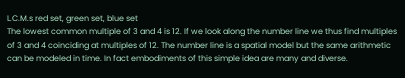L.C.M.s red set, green set, blue set
The lowest common multiple of 3 and 4 is 12. If we look along the number line we thus find multiples of 3 and 4 coinciding at multiples of 12. The number line is a spatial model but the same arithmetic can be modeled in time. In fact embodiments of this simple idea are many and diverse.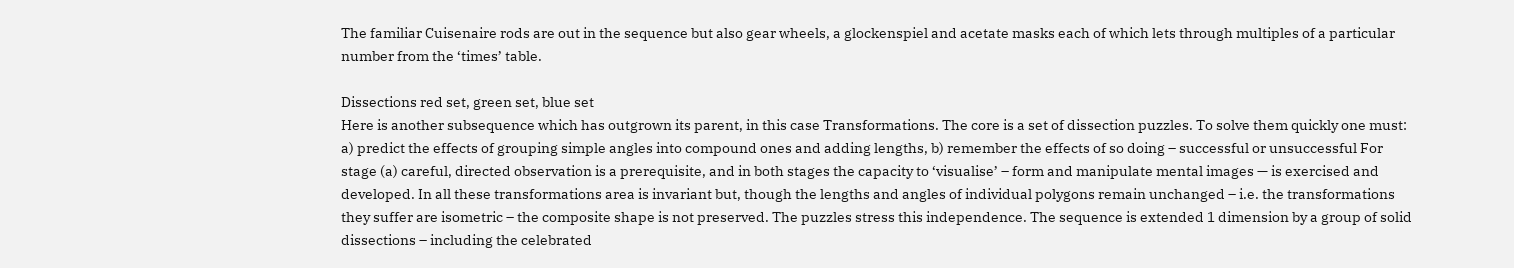The familiar Cuisenaire rods are out in the sequence but also gear wheels, a glockenspiel and acetate masks each of which lets through multiples of a particular number from the ‘times’ table.

Dissections red set, green set, blue set
Here is another subsequence which has outgrown its parent, in this case Transformations. The core is a set of dissection puzzles. To solve them quickly one must: a) predict the effects of grouping simple angles into compound ones and adding lengths, b) remember the effects of so doing – successful or unsuccessful For stage (a) careful, directed observation is a prerequisite, and in both stages the capacity to ‘visualise’ – form and manipulate mental images — is exercised and developed. In all these transformations area is invariant but, though the lengths and angles of individual polygons remain unchanged – i.e. the transformations they suffer are isometric – the composite shape is not preserved. The puzzles stress this independence. The sequence is extended 1 dimension by a group of solid dissections – including the celebrated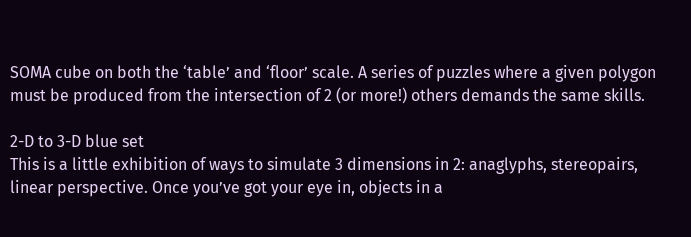SOMA cube on both the ‘table’ and ‘floor’ scale. A series of puzzles where a given polygon must be produced from the intersection of 2 (or more!) others demands the same skills.

2-D to 3-D blue set
This is a little exhibition of ways to simulate 3 dimensions in 2: anaglyphs, stereopairs, linear perspective. Once you’ve got your eye in, objects in a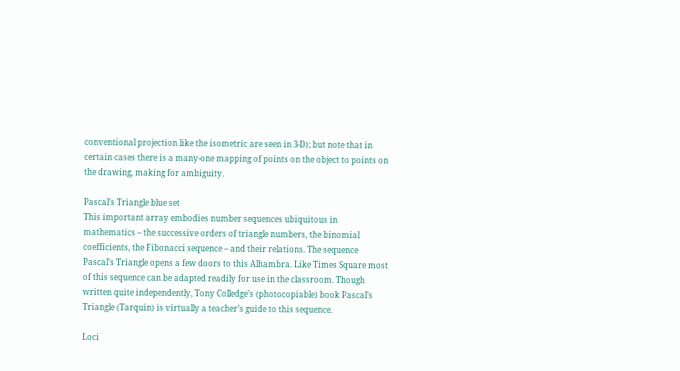conventional projection like the isometric are seen in 3-D); but note that in certain cases there is a many-one mapping of points on the object to points on the drawing, making for ambiguity.

Pascal’s Triangle blue set
This important array embodies number sequences ubiquitous in mathematics – the successive orders of triangle numbers, the binomial coefficients, the Fibonacci sequence – and their relations. The sequence Pascal’s Triangle opens a few doors to this Alhambra. Like Times Square most of this sequence can be adapted readily for use in the classroom. Though written quite independently, Tony Colledge’s (photocopiable) book Pascal’s Triangle (Tarquin) is virtually a teacher’s guide to this sequence.

Loci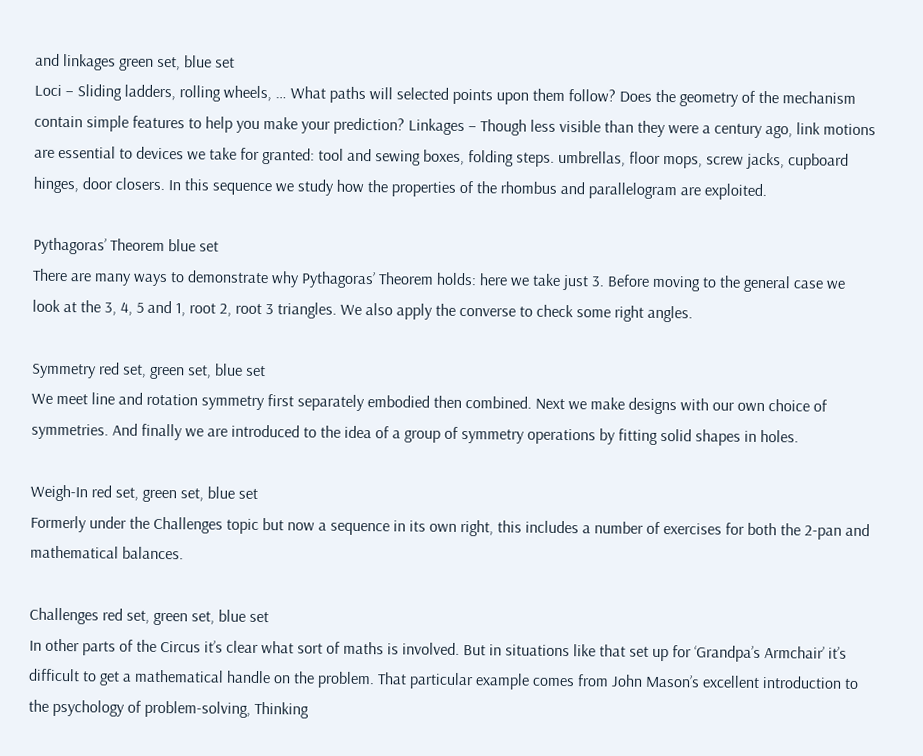and linkages green set, blue set
Loci – Sliding ladders, rolling wheels, … What paths will selected points upon them follow? Does the geometry of the mechanism contain simple features to help you make your prediction? Linkages – Though less visible than they were a century ago, link motions are essential to devices we take for granted: tool and sewing boxes, folding steps. umbrellas, floor mops, screw jacks, cupboard hinges, door closers. In this sequence we study how the properties of the rhombus and parallelogram are exploited.

Pythagoras’ Theorem blue set
There are many ways to demonstrate why Pythagoras’ Theorem holds: here we take just 3. Before moving to the general case we look at the 3, 4, 5 and 1, root 2, root 3 triangles. We also apply the converse to check some right angles.

Symmetry red set, green set, blue set
We meet line and rotation symmetry first separately embodied then combined. Next we make designs with our own choice of symmetries. And finally we are introduced to the idea of a group of symmetry operations by fitting solid shapes in holes.

Weigh-In red set, green set, blue set
Formerly under the Challenges topic but now a sequence in its own right, this includes a number of exercises for both the 2-pan and mathematical balances.

Challenges red set, green set, blue set
In other parts of the Circus it’s clear what sort of maths is involved. But in situations like that set up for ‘Grandpa’s Armchair’ it’s difficult to get a mathematical handle on the problem. That particular example comes from John Mason’s excellent introduction to the psychology of problem-solving, Thinking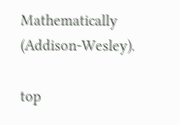Mathematically (Addison-Wesley).

top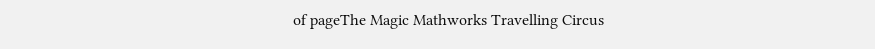of pageThe Magic Mathworks Travelling Circus